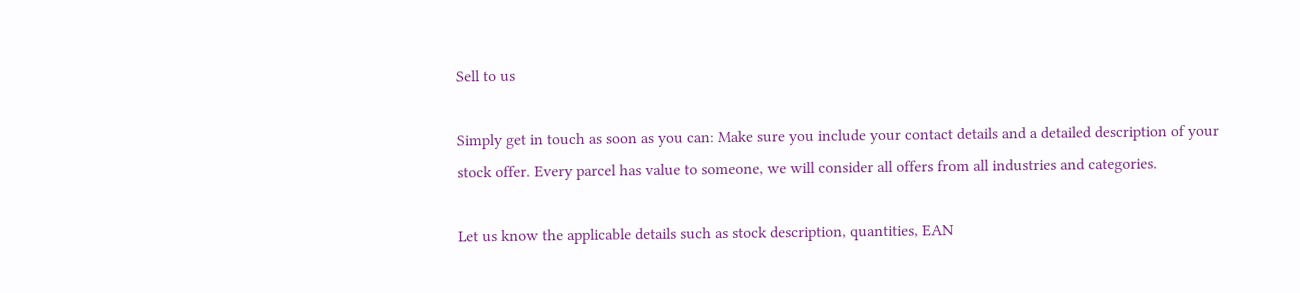Sell to us

Simply get in touch as soon as you can: Make sure you include your contact details and a detailed description of your stock offer. Every parcel has value to someone, we will consider all offers from all industries and categories.

Let us know the applicable details such as stock description, quantities, EAN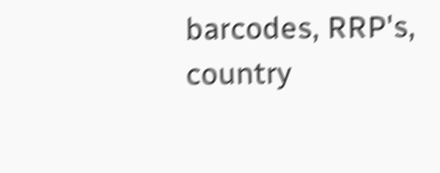barcodes, RRP's, country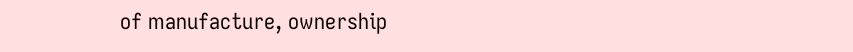of manufacture, ownership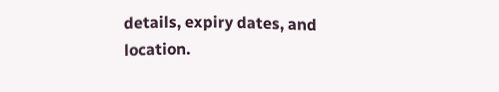details, expiry dates, and location.